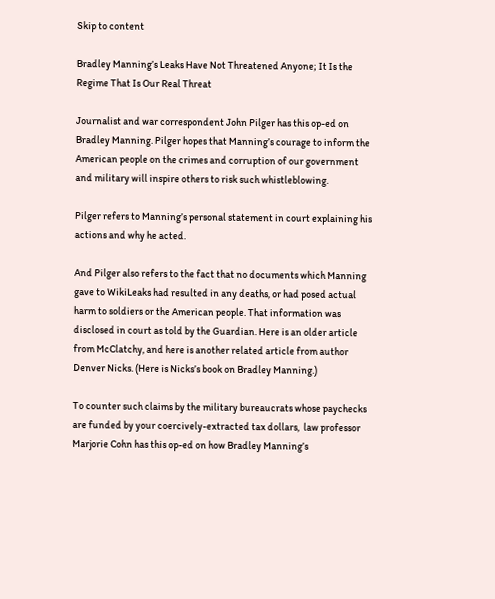Skip to content

Bradley Manning’s Leaks Have Not Threatened Anyone; It Is the Regime That Is Our Real Threat

Journalist and war correspondent John Pilger has this op-ed on Bradley Manning. Pilger hopes that Manning’s courage to inform the American people on the crimes and corruption of our government and military will inspire others to risk such whistleblowing.

Pilger refers to Manning’s personal statement in court explaining his actions and why he acted.

And Pilger also refers to the fact that no documents which Manning gave to WikiLeaks had resulted in any deaths, or had posed actual harm to soldiers or the American people. That information was disclosed in court as told by the Guardian. Here is an older article from McClatchy, and here is another related article from author Denver Nicks. (Here is Nicks’s book on Bradley Manning.)

To counter such claims by the military bureaucrats whose paychecks are funded by your coercively-extracted tax dollars,  law professor Marjorie Cohn has this op-ed on how Bradley Manning’s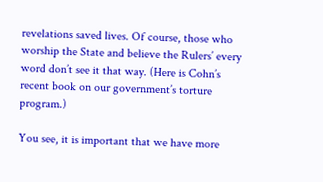revelations saved lives. Of course, those who worship the State and believe the Rulers’ every word don’t see it that way. (Here is Cohn’s recent book on our government’s torture program.)

You see, it is important that we have more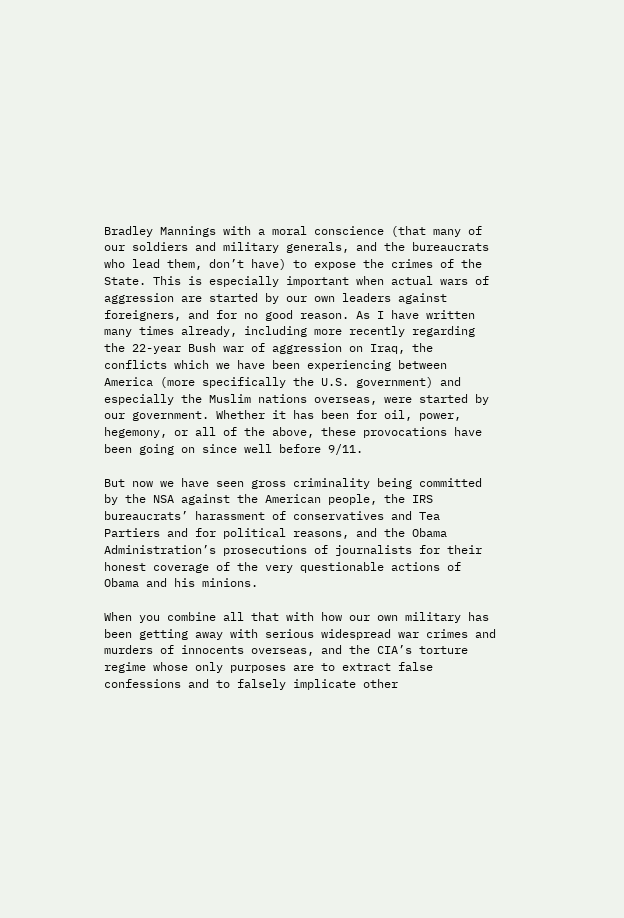Bradley Mannings with a moral conscience (that many of our soldiers and military generals, and the bureaucrats who lead them, don’t have) to expose the crimes of the State. This is especially important when actual wars of aggression are started by our own leaders against foreigners, and for no good reason. As I have written many times already, including more recently regarding the 22-year Bush war of aggression on Iraq, the conflicts which we have been experiencing between America (more specifically the U.S. government) and especially the Muslim nations overseas, were started by our government. Whether it has been for oil, power, hegemony, or all of the above, these provocations have been going on since well before 9/11.

But now we have seen gross criminality being committed by the NSA against the American people, the IRS bureaucrats’ harassment of conservatives and Tea Partiers and for political reasons, and the Obama Administration’s prosecutions of journalists for their honest coverage of the very questionable actions of Obama and his minions.

When you combine all that with how our own military has been getting away with serious widespread war crimes and murders of innocents overseas, and the CIA’s torture regime whose only purposes are to extract false confessions and to falsely implicate other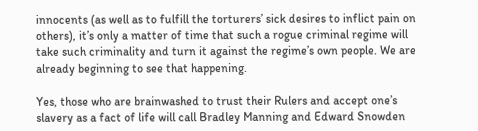innocents (as well as to fulfill the torturers’ sick desires to inflict pain on others), it’s only a matter of time that such a rogue criminal regime will take such criminality and turn it against the regime’s own people. We are already beginning to see that happening.

Yes, those who are brainwashed to trust their Rulers and accept one’s slavery as a fact of life will call Bradley Manning and Edward Snowden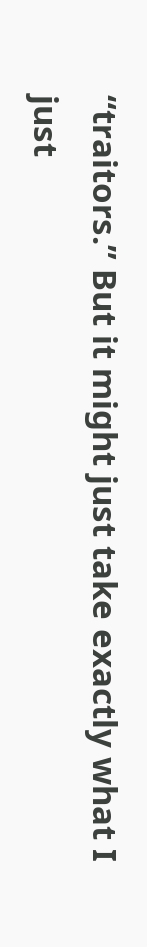“traitors.” But it might just take exactly what I just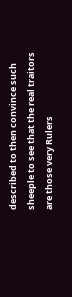described to then convince such sheeple to see that the real traitors are those very Rulers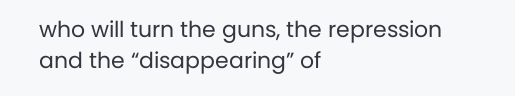who will turn the guns, the repression and the “disappearing” of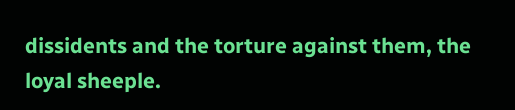dissidents and the torture against them, the loyal sheeple.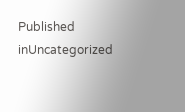Published inUncategorized